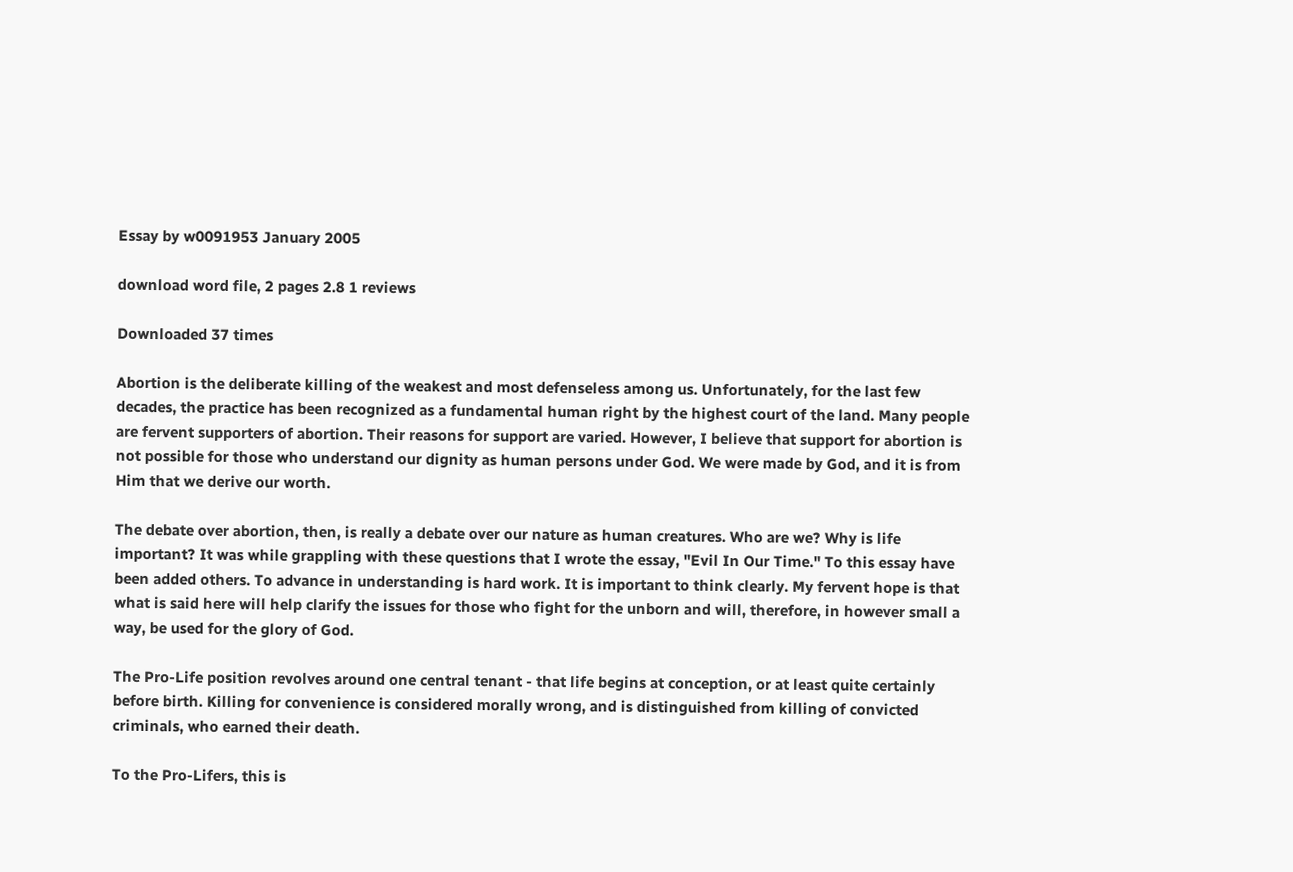Essay by w0091953 January 2005

download word file, 2 pages 2.8 1 reviews

Downloaded 37 times

Abortion is the deliberate killing of the weakest and most defenseless among us. Unfortunately, for the last few decades, the practice has been recognized as a fundamental human right by the highest court of the land. Many people are fervent supporters of abortion. Their reasons for support are varied. However, I believe that support for abortion is not possible for those who understand our dignity as human persons under God. We were made by God, and it is from Him that we derive our worth.

The debate over abortion, then, is really a debate over our nature as human creatures. Who are we? Why is life important? It was while grappling with these questions that I wrote the essay, "Evil In Our Time." To this essay have been added others. To advance in understanding is hard work. It is important to think clearly. My fervent hope is that what is said here will help clarify the issues for those who fight for the unborn and will, therefore, in however small a way, be used for the glory of God.

The Pro-Life position revolves around one central tenant - that life begins at conception, or at least quite certainly before birth. Killing for convenience is considered morally wrong, and is distinguished from killing of convicted criminals, who earned their death.

To the Pro-Lifers, this is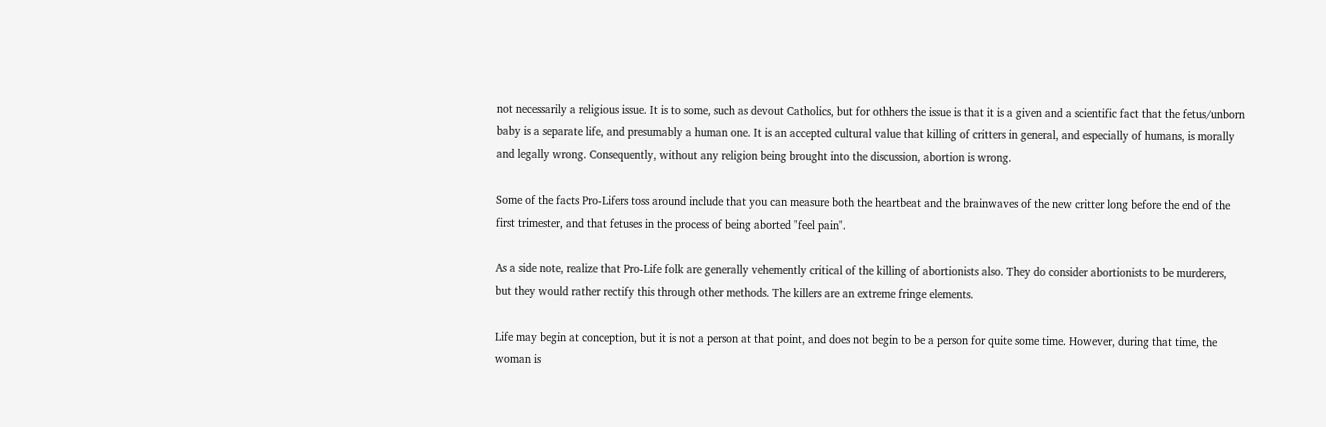not necessarily a religious issue. It is to some, such as devout Catholics, but for othhers the issue is that it is a given and a scientific fact that the fetus/unborn baby is a separate life, and presumably a human one. It is an accepted cultural value that killing of critters in general, and especially of humans, is morally and legally wrong. Consequently, without any religion being brought into the discussion, abortion is wrong.

Some of the facts Pro-Lifers toss around include that you can measure both the heartbeat and the brainwaves of the new critter long before the end of the first trimester, and that fetuses in the process of being aborted "feel pain".

As a side note, realize that Pro-Life folk are generally vehemently critical of the killing of abortionists also. They do consider abortionists to be murderers, but they would rather rectify this through other methods. The killers are an extreme fringe elements.

Life may begin at conception, but it is not a person at that point, and does not begin to be a person for quite some time. However, during that time, the woman is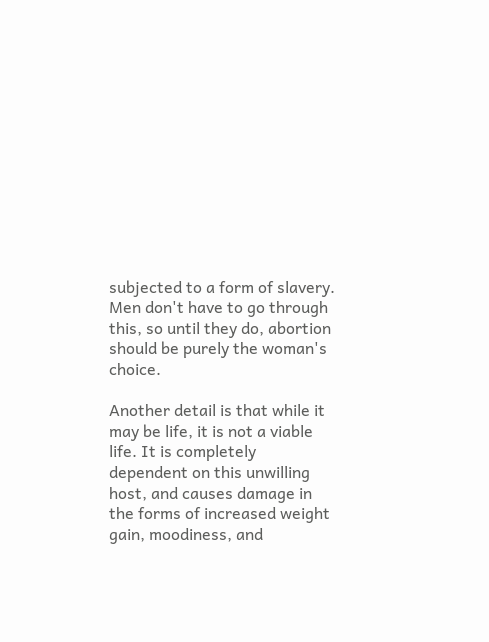subjected to a form of slavery. Men don't have to go through this, so until they do, abortion should be purely the woman's choice.

Another detail is that while it may be life, it is not a viable life. It is completely dependent on this unwilling host, and causes damage in the forms of increased weight gain, moodiness, and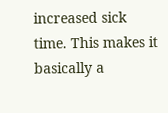increased sick time. This makes it basically a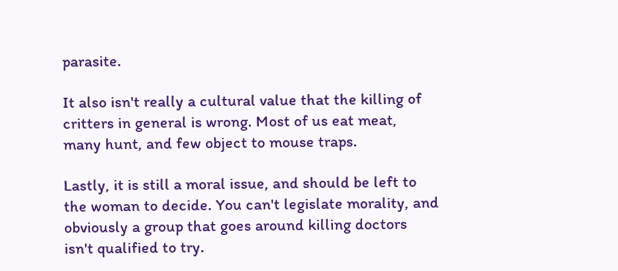parasite.

It also isn't really a cultural value that the killing of critters in general is wrong. Most of us eat meat, many hunt, and few object to mouse traps.

Lastly, it is still a moral issue, and should be left to the woman to decide. You can't legislate morality, and obviously a group that goes around killing doctors isn't qualified to try.